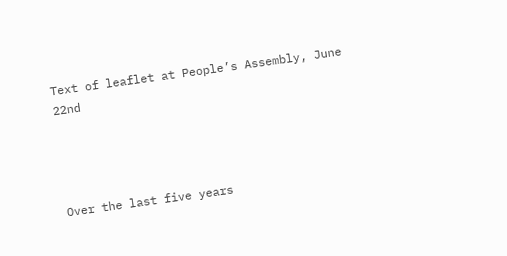Text of leaflet at People’s Assembly, June 22nd




Over the last five years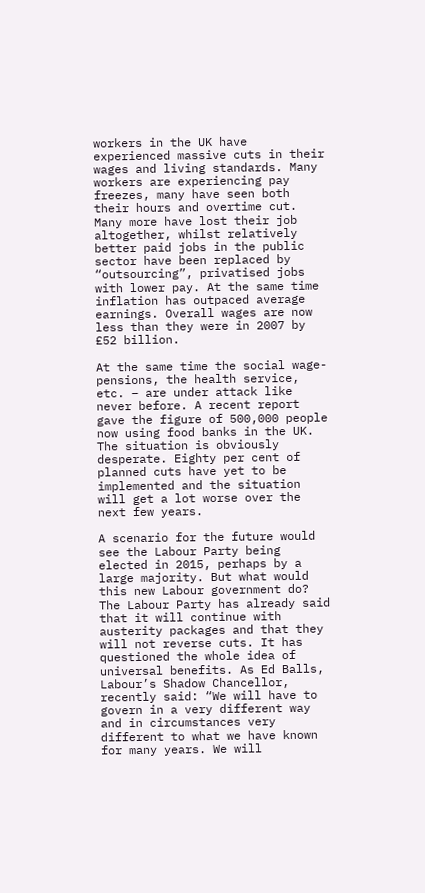workers in the UK have experienced massive cuts in their wages and living standards. Many workers are experiencing pay freezes, many have seen both their hours and overtime cut. Many more have lost their job altogether, whilst relatively better paid jobs in the public sector have been replaced by “outsourcing”, privatised jobs with lower pay. At the same time inflation has outpaced average earnings. Overall wages are now less than they were in 2007 by £52 billion.

At the same time the social wage- pensions, the health service, etc. – are under attack like never before. A recent report gave the figure of 500,000 people now using food banks in the UK. The situation is obviously desperate. Eighty per cent of planned cuts have yet to be implemented and the situation will get a lot worse over the next few years.

A scenario for the future would see the Labour Party being elected in 2015, perhaps by a large majority. But what would this new Labour government do? The Labour Party has already said that it will continue with austerity packages and that they will not reverse cuts. It has questioned the whole idea of universal benefits. As Ed Balls, Labour’s Shadow Chancellor, recently said: “We will have to govern in a very different way and in circumstances very different to what we have known for many years. We will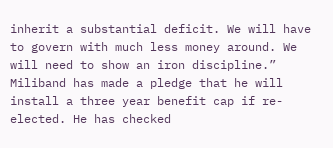inherit a substantial deficit. We will have to govern with much less money around. We will need to show an iron discipline.” Miliband has made a pledge that he will install a three year benefit cap if re-elected. He has checked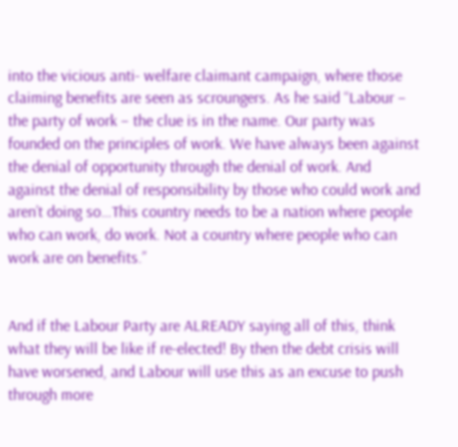into the vicious anti- welfare claimant campaign, where those claiming benefits are seen as scroungers. As he said “Labour – the party of work – the clue is in the name. Our party was founded on the principles of work. We have always been against the denial of opportunity through the denial of work. And against the denial of responsibility by those who could work and aren’t doing so…This country needs to be a nation where people who can work, do work. Not a country where people who can work are on benefits.”


And if the Labour Party are ALREADY saying all of this, think what they will be like if re-elected! By then the debt crisis will have worsened, and Labour will use this as an excuse to push through more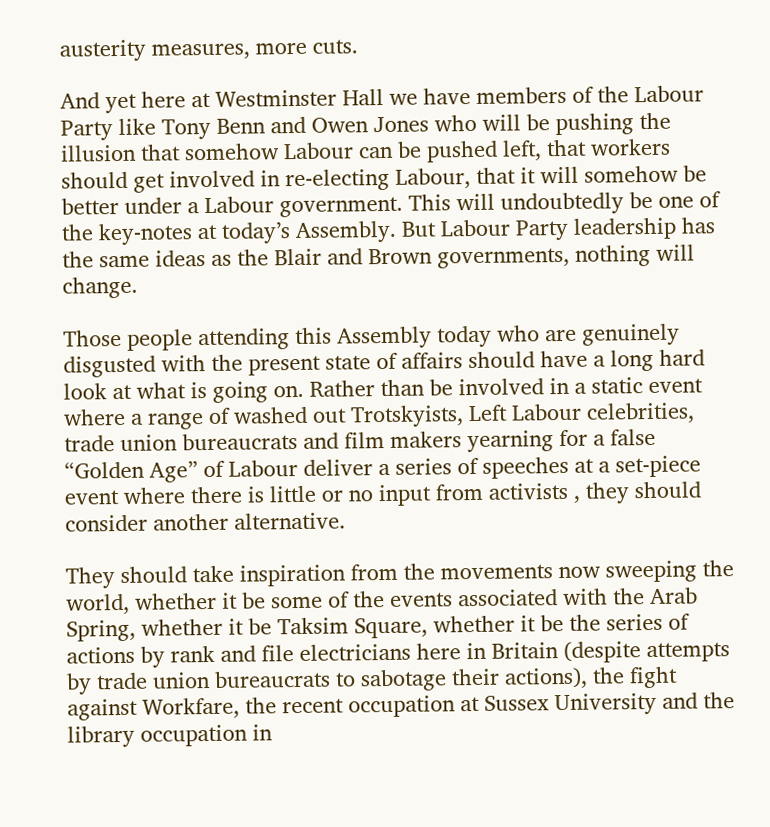austerity measures, more cuts.

And yet here at Westminster Hall we have members of the Labour Party like Tony Benn and Owen Jones who will be pushing the illusion that somehow Labour can be pushed left, that workers should get involved in re-electing Labour, that it will somehow be better under a Labour government. This will undoubtedly be one of the key-notes at today’s Assembly. But Labour Party leadership has the same ideas as the Blair and Brown governments, nothing will change.

Those people attending this Assembly today who are genuinely disgusted with the present state of affairs should have a long hard look at what is going on. Rather than be involved in a static event where a range of washed out Trotskyists, Left Labour celebrities, trade union bureaucrats and film makers yearning for a false “Golden Age” of Labour deliver a series of speeches at a set-piece event where there is little or no input from activists , they should consider another alternative.

They should take inspiration from the movements now sweeping the world, whether it be some of the events associated with the Arab Spring, whether it be Taksim Square, whether it be the series of actions by rank and file electricians here in Britain (despite attempts by trade union bureaucrats to sabotage their actions), the fight against Workfare, the recent occupation at Sussex University and the library occupation in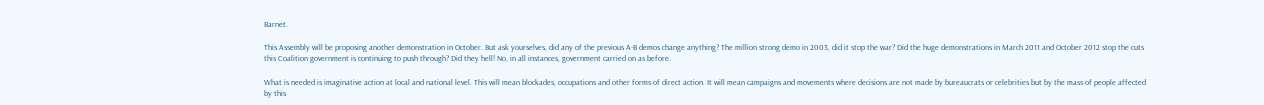Barnet.

This Assembly will be proposing another demonstration in October. But ask yourselves, did any of the previous A-B demos change anything? The million strong demo in 2003, did it stop the war? Did the huge demonstrations in March 2011 and October 2012 stop the cuts this Coalition government is continuing to push through? Did they hell! No, in all instances, government carried on as before.

What is needed is imaginative action at local and national level. This will mean blockades, occupations and other forms of direct action. It will mean campaigns and movements where decisions are not made by bureaucrats or celebrities but by the mass of people affected by this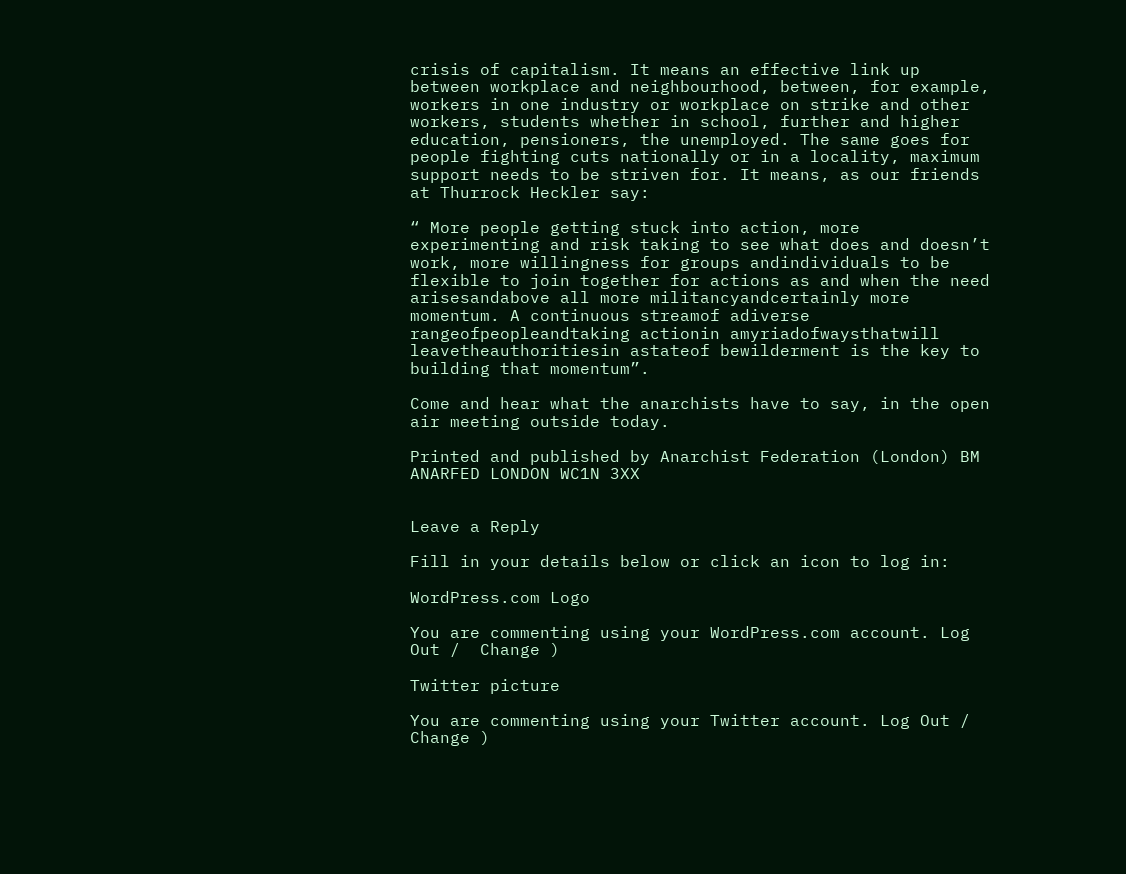crisis of capitalism. It means an effective link up between workplace and neighbourhood, between, for example, workers in one industry or workplace on strike and other workers, students whether in school, further and higher education, pensioners, the unemployed. The same goes for people fighting cuts nationally or in a locality, maximum support needs to be striven for. It means, as our friends at Thurrock Heckler say:

“ More people getting stuck into action, more experimenting and risk taking to see what does and doesn’t work, more willingness for groups andindividuals to be flexible to join together for actions as and when the need arisesandabove all more militancyandcertainly more momentum. A continuous streamof adiverse rangeofpeopleandtaking actionin amyriadofwaysthatwill leavetheauthoritiesin astateof bewilderment is the key to building that momentum”.

Come and hear what the anarchists have to say, in the open air meeting outside today.

Printed and published by Anarchist Federation (London) BM ANARFED LONDON WC1N 3XX


Leave a Reply

Fill in your details below or click an icon to log in:

WordPress.com Logo

You are commenting using your WordPress.com account. Log Out /  Change )

Twitter picture

You are commenting using your Twitter account. Log Out /  Change )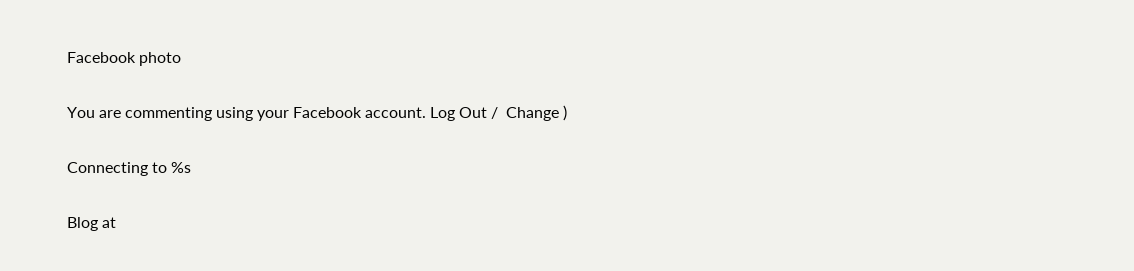Facebook photo

You are commenting using your Facebook account. Log Out /  Change )

Connecting to %s

Blog at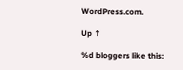WordPress.com.

Up ↑

%d bloggers like this: